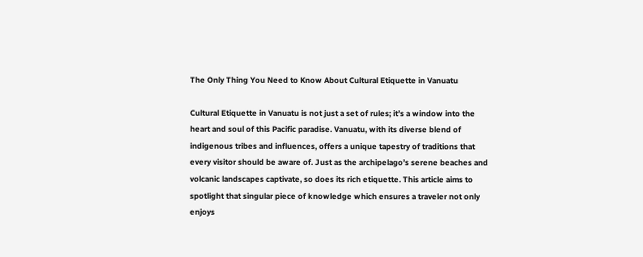The Only Thing You Need to Know About Cultural Etiquette in Vanuatu

Cultural Etiquette in Vanuatu is not just a set of rules; it’s a window into the heart and soul of this Pacific paradise. Vanuatu, with its diverse blend of indigenous tribes and influences, offers a unique tapestry of traditions that every visitor should be aware of. Just as the archipelago’s serene beaches and volcanic landscapes captivate, so does its rich etiquette. This article aims to spotlight that singular piece of knowledge which ensures a traveler not only enjoys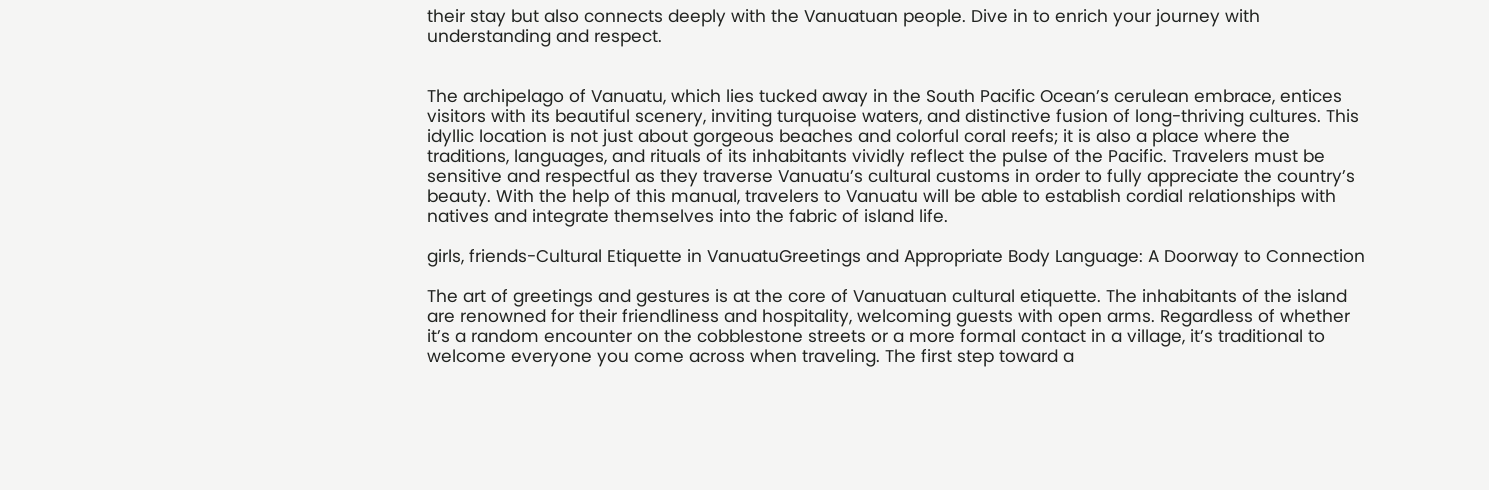their stay but also connects deeply with the Vanuatuan people. Dive in to enrich your journey with understanding and respect.


The archipelago of Vanuatu, which lies tucked away in the South Pacific Ocean’s cerulean embrace, entices visitors with its beautiful scenery, inviting turquoise waters, and distinctive fusion of long-thriving cultures. This idyllic location is not just about gorgeous beaches and colorful coral reefs; it is also a place where the traditions, languages, and rituals of its inhabitants vividly reflect the pulse of the Pacific. Travelers must be sensitive and respectful as they traverse Vanuatu’s cultural customs in order to fully appreciate the country’s beauty. With the help of this manual, travelers to Vanuatu will be able to establish cordial relationships with natives and integrate themselves into the fabric of island life.

girls, friends-Cultural Etiquette in VanuatuGreetings and Appropriate Body Language: A Doorway to Connection

The art of greetings and gestures is at the core of Vanuatuan cultural etiquette. The inhabitants of the island are renowned for their friendliness and hospitality, welcoming guests with open arms. Regardless of whether it’s a random encounter on the cobblestone streets or a more formal contact in a village, it’s traditional to welcome everyone you come across when traveling. The first step toward a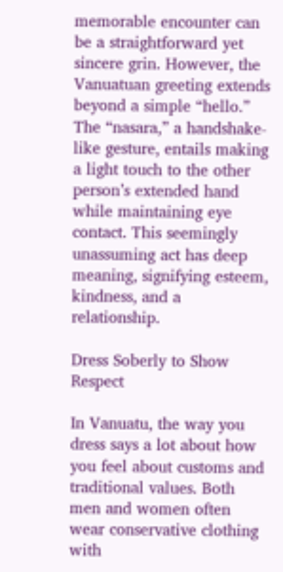memorable encounter can be a straightforward yet sincere grin. However, the Vanuatuan greeting extends beyond a simple “hello.” The “nasara,” a handshake-like gesture, entails making a light touch to the other person’s extended hand while maintaining eye contact. This seemingly unassuming act has deep meaning, signifying esteem, kindness, and a relationship.

Dress Soberly to Show Respect

In Vanuatu, the way you dress says a lot about how you feel about customs and traditional values. Both men and women often wear conservative clothing with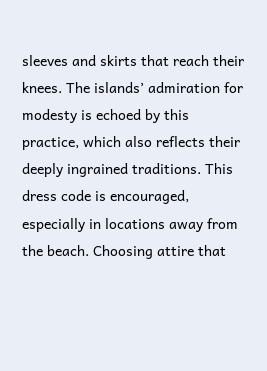sleeves and skirts that reach their knees. The islands’ admiration for modesty is echoed by this practice, which also reflects their deeply ingrained traditions. This dress code is encouraged, especially in locations away from the beach. Choosing attire that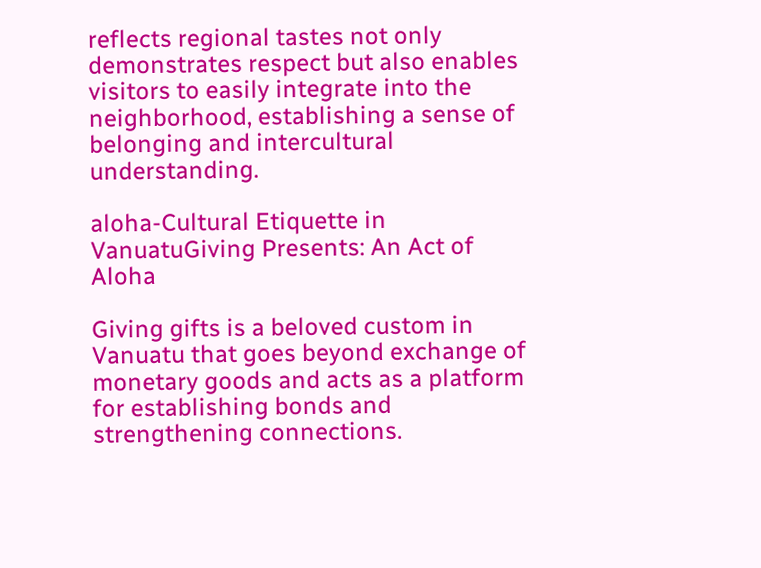reflects regional tastes not only demonstrates respect but also enables visitors to easily integrate into the neighborhood, establishing a sense of belonging and intercultural understanding.

aloha-Cultural Etiquette in VanuatuGiving Presents: An Act of Aloha

Giving gifts is a beloved custom in Vanuatu that goes beyond exchange of monetary goods and acts as a platform for establishing bonds and strengthening connections.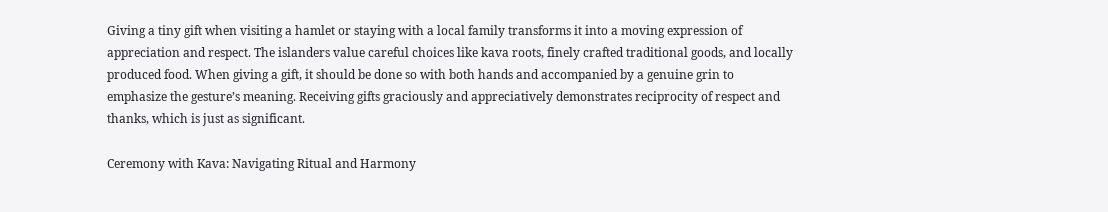Giving a tiny gift when visiting a hamlet or staying with a local family transforms it into a moving expression of appreciation and respect. The islanders value careful choices like kava roots, finely crafted traditional goods, and locally produced food. When giving a gift, it should be done so with both hands and accompanied by a genuine grin to emphasize the gesture’s meaning. Receiving gifts graciously and appreciatively demonstrates reciprocity of respect and thanks, which is just as significant.

Ceremony with Kava: Navigating Ritual and Harmony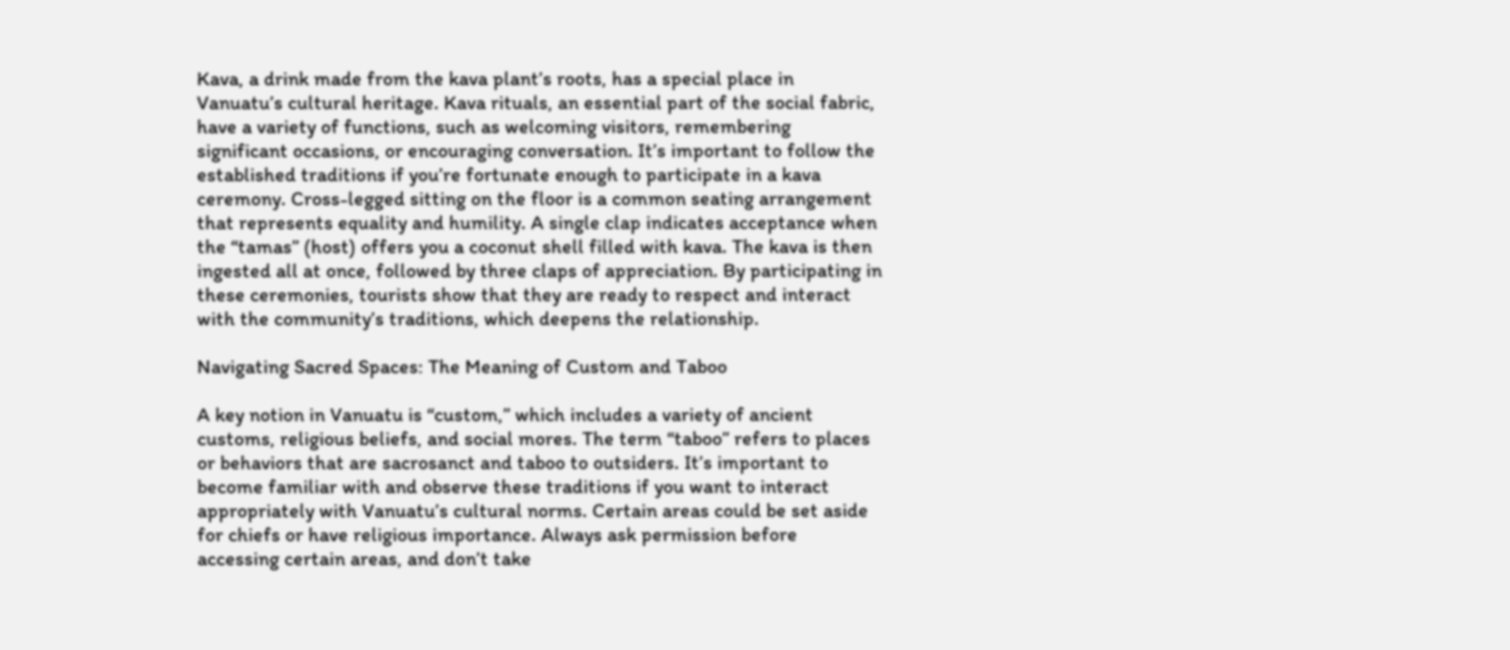Kava, a drink made from the kava plant’s roots, has a special place in Vanuatu’s cultural heritage. Kava rituals, an essential part of the social fabric, have a variety of functions, such as welcoming visitors, remembering significant occasions, or encouraging conversation. It’s important to follow the established traditions if you’re fortunate enough to participate in a kava ceremony. Cross-legged sitting on the floor is a common seating arrangement that represents equality and humility. A single clap indicates acceptance when the “tamas” (host) offers you a coconut shell filled with kava. The kava is then ingested all at once, followed by three claps of appreciation. By participating in these ceremonies, tourists show that they are ready to respect and interact with the community’s traditions, which deepens the relationship.

Navigating Sacred Spaces: The Meaning of Custom and Taboo

A key notion in Vanuatu is “custom,” which includes a variety of ancient customs, religious beliefs, and social mores. The term “taboo” refers to places or behaviors that are sacrosanct and taboo to outsiders. It’s important to become familiar with and observe these traditions if you want to interact appropriately with Vanuatu’s cultural norms. Certain areas could be set aside for chiefs or have religious importance. Always ask permission before accessing certain areas, and don’t take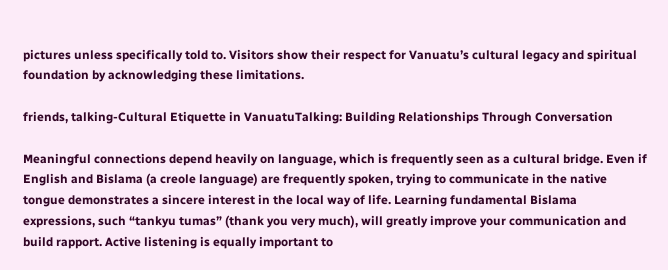pictures unless specifically told to. Visitors show their respect for Vanuatu’s cultural legacy and spiritual foundation by acknowledging these limitations.

friends, talking-Cultural Etiquette in VanuatuTalking: Building Relationships Through Conversation

Meaningful connections depend heavily on language, which is frequently seen as a cultural bridge. Even if English and Bislama (a creole language) are frequently spoken, trying to communicate in the native tongue demonstrates a sincere interest in the local way of life. Learning fundamental Bislama expressions, such “tankyu tumas” (thank you very much), will greatly improve your communication and build rapport. Active listening is equally important to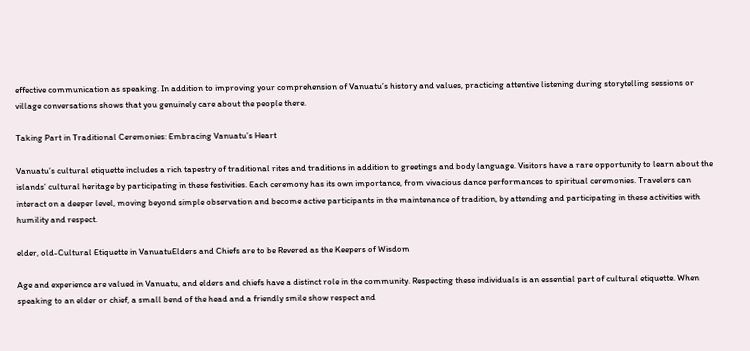effective communication as speaking. In addition to improving your comprehension of Vanuatu’s history and values, practicing attentive listening during storytelling sessions or village conversations shows that you genuinely care about the people there.

Taking Part in Traditional Ceremonies: Embracing Vanuatu’s Heart

Vanuatu’s cultural etiquette includes a rich tapestry of traditional rites and traditions in addition to greetings and body language. Visitors have a rare opportunity to learn about the islands’ cultural heritage by participating in these festivities. Each ceremony has its own importance, from vivacious dance performances to spiritual ceremonies. Travelers can interact on a deeper level, moving beyond simple observation and become active participants in the maintenance of tradition, by attending and participating in these activities with humility and respect.

elder, old-Cultural Etiquette in VanuatuElders and Chiefs are to be Revered as the Keepers of Wisdom

Age and experience are valued in Vanuatu, and elders and chiefs have a distinct role in the community. Respecting these individuals is an essential part of cultural etiquette. When speaking to an elder or chief, a small bend of the head and a friendly smile show respect and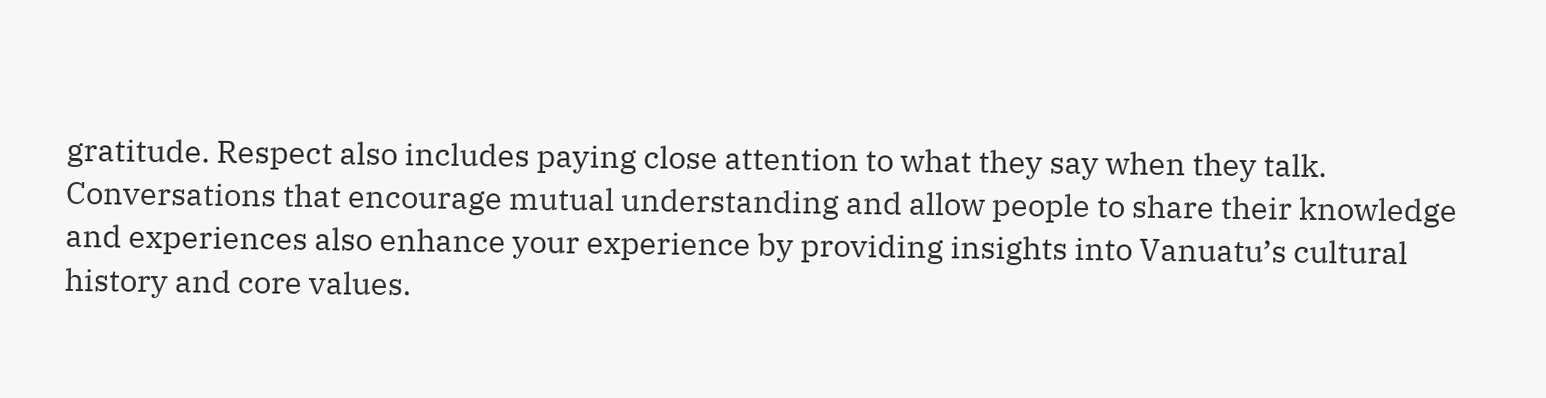gratitude. Respect also includes paying close attention to what they say when they talk. Conversations that encourage mutual understanding and allow people to share their knowledge and experiences also enhance your experience by providing insights into Vanuatu’s cultural history and core values.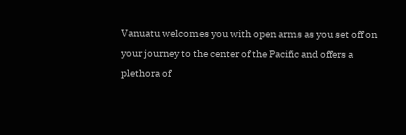Vanuatu welcomes you with open arms as you set off on your journey to the center of the Pacific and offers a plethora of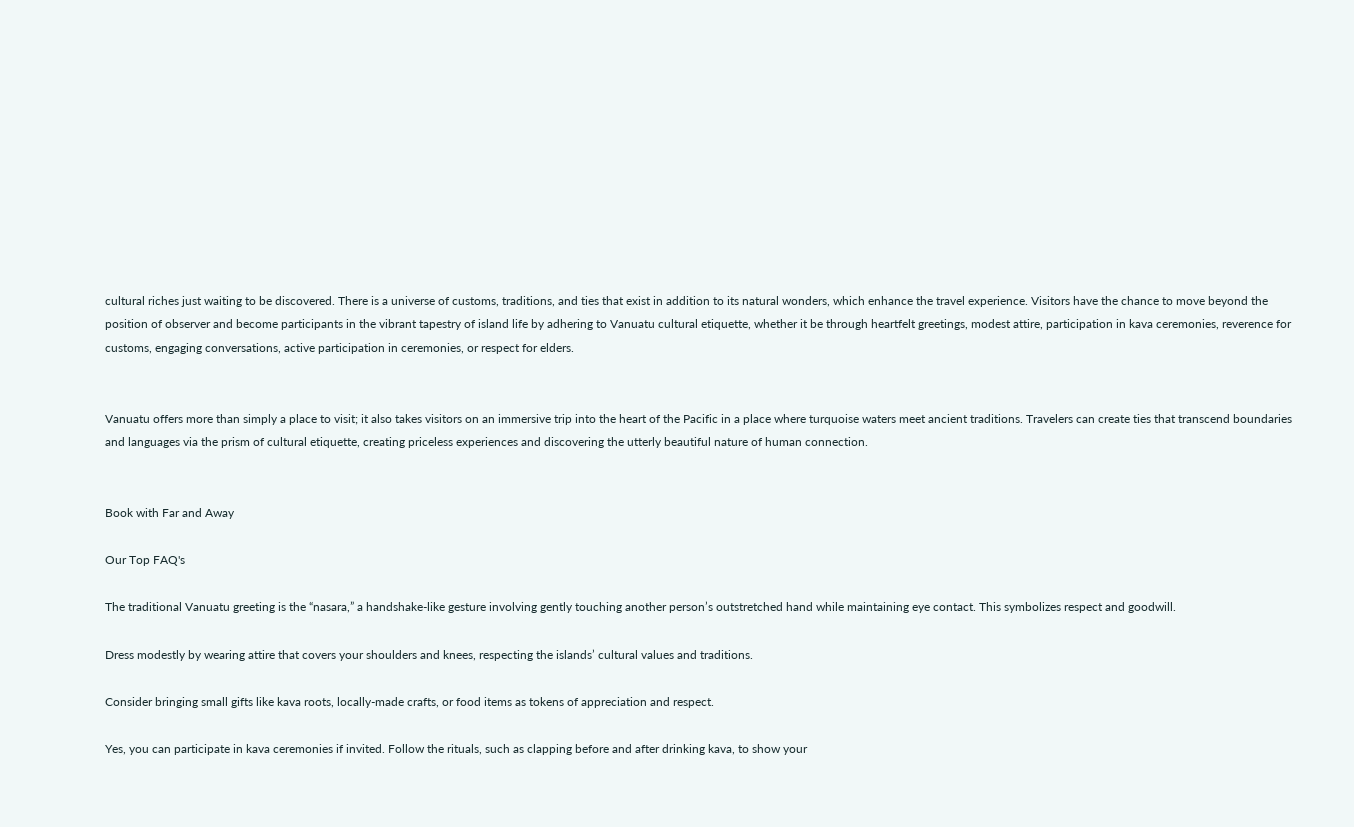cultural riches just waiting to be discovered. There is a universe of customs, traditions, and ties that exist in addition to its natural wonders, which enhance the travel experience. Visitors have the chance to move beyond the position of observer and become participants in the vibrant tapestry of island life by adhering to Vanuatu cultural etiquette, whether it be through heartfelt greetings, modest attire, participation in kava ceremonies, reverence for customs, engaging conversations, active participation in ceremonies, or respect for elders.


Vanuatu offers more than simply a place to visit; it also takes visitors on an immersive trip into the heart of the Pacific in a place where turquoise waters meet ancient traditions. Travelers can create ties that transcend boundaries and languages via the prism of cultural etiquette, creating priceless experiences and discovering the utterly beautiful nature of human connection.


Book with Far and Away

Our Top FAQ's

The traditional Vanuatu greeting is the “nasara,” a handshake-like gesture involving gently touching another person’s outstretched hand while maintaining eye contact. This symbolizes respect and goodwill.

Dress modestly by wearing attire that covers your shoulders and knees, respecting the islands’ cultural values and traditions.

Consider bringing small gifts like kava roots, locally-made crafts, or food items as tokens of appreciation and respect.

Yes, you can participate in kava ceremonies if invited. Follow the rituals, such as clapping before and after drinking kava, to show your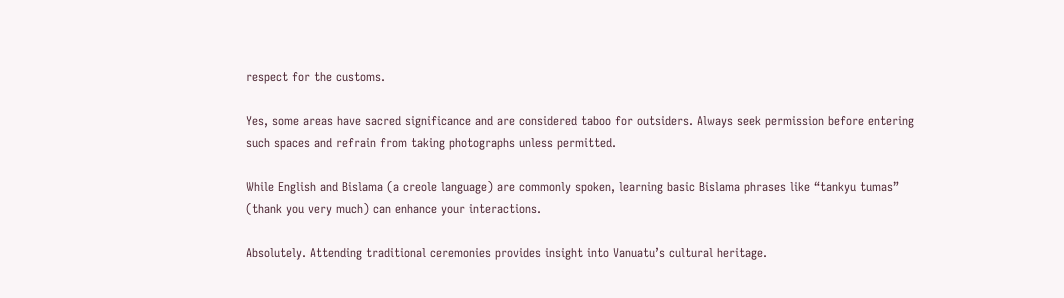respect for the customs.

Yes, some areas have sacred significance and are considered taboo for outsiders. Always seek permission before entering such spaces and refrain from taking photographs unless permitted.

While English and Bislama (a creole language) are commonly spoken, learning basic Bislama phrases like “tankyu tumas” (thank you very much) can enhance your interactions.

Absolutely. Attending traditional ceremonies provides insight into Vanuatu’s cultural heritage.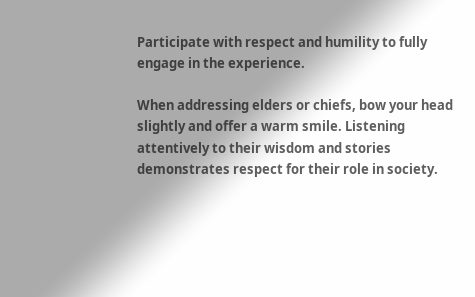Participate with respect and humility to fully engage in the experience.

When addressing elders or chiefs, bow your head slightly and offer a warm smile. Listening attentively to their wisdom and stories demonstrates respect for their role in society.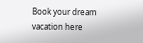Book your dream vacation here